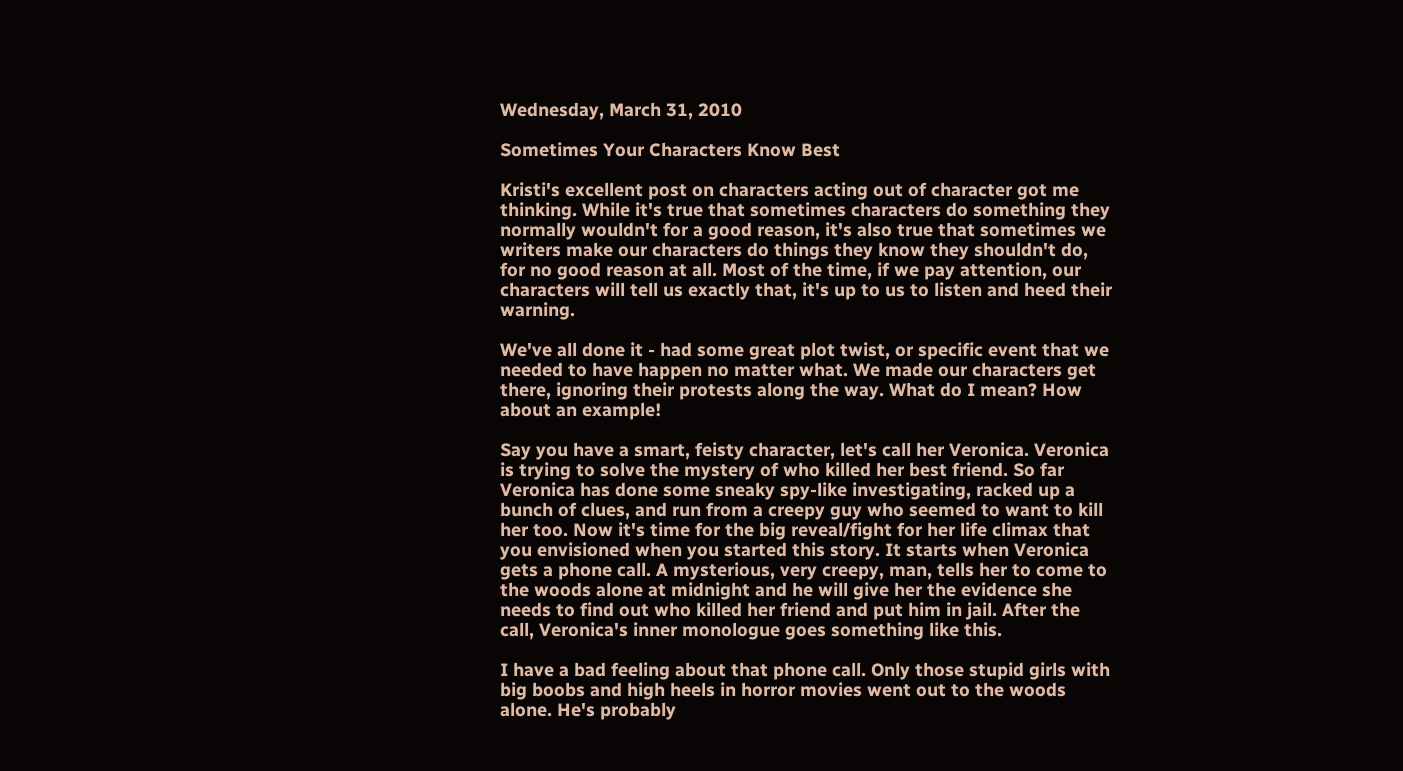Wednesday, March 31, 2010

Sometimes Your Characters Know Best

Kristi's excellent post on characters acting out of character got me thinking. While it's true that sometimes characters do something they normally wouldn't for a good reason, it's also true that sometimes we writers make our characters do things they know they shouldn't do, for no good reason at all. Most of the time, if we pay attention, our characters will tell us exactly that, it's up to us to listen and heed their warning.

We've all done it - had some great plot twist, or specific event that we needed to have happen no matter what. We made our characters get there, ignoring their protests along the way. What do I mean? How about an example!

Say you have a smart, feisty character, let's call her Veronica. Veronica is trying to solve the mystery of who killed her best friend. So far Veronica has done some sneaky spy-like investigating, racked up a bunch of clues, and run from a creepy guy who seemed to want to kill her too. Now it's time for the big reveal/fight for her life climax that you envisioned when you started this story. It starts when Veronica gets a phone call. A mysterious, very creepy, man, tells her to come to the woods alone at midnight and he will give her the evidence she needs to find out who killed her friend and put him in jail. After the call, Veronica's inner monologue goes something like this.

I have a bad feeling about that phone call. Only those stupid girls with big boobs and high heels in horror movies went out to the woods alone. He's probably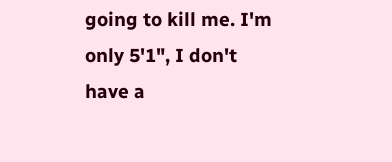going to kill me. I'm only 5'1", I don't have a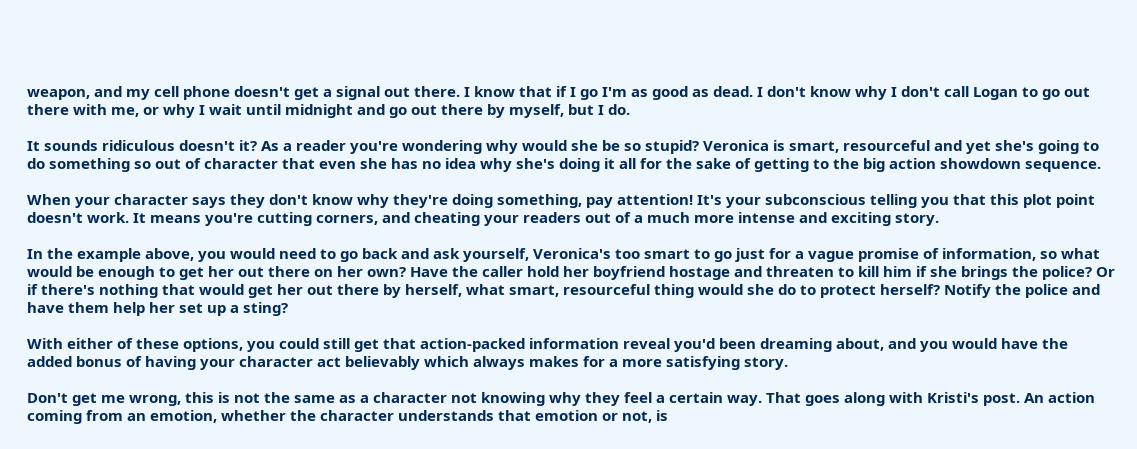weapon, and my cell phone doesn't get a signal out there. I know that if I go I'm as good as dead. I don't know why I don't call Logan to go out there with me, or why I wait until midnight and go out there by myself, but I do.

It sounds ridiculous doesn't it? As a reader you're wondering why would she be so stupid? Veronica is smart, resourceful and yet she's going to do something so out of character that even she has no idea why she's doing it all for the sake of getting to the big action showdown sequence.

When your character says they don't know why they're doing something, pay attention! It's your subconscious telling you that this plot point doesn't work. It means you're cutting corners, and cheating your readers out of a much more intense and exciting story.

In the example above, you would need to go back and ask yourself, Veronica's too smart to go just for a vague promise of information, so what would be enough to get her out there on her own? Have the caller hold her boyfriend hostage and threaten to kill him if she brings the police? Or if there's nothing that would get her out there by herself, what smart, resourceful thing would she do to protect herself? Notify the police and have them help her set up a sting?

With either of these options, you could still get that action-packed information reveal you'd been dreaming about, and you would have the added bonus of having your character act believably which always makes for a more satisfying story.

Don't get me wrong, this is not the same as a character not knowing why they feel a certain way. That goes along with Kristi's post. An action coming from an emotion, whether the character understands that emotion or not, is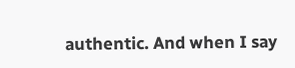authentic. And when I say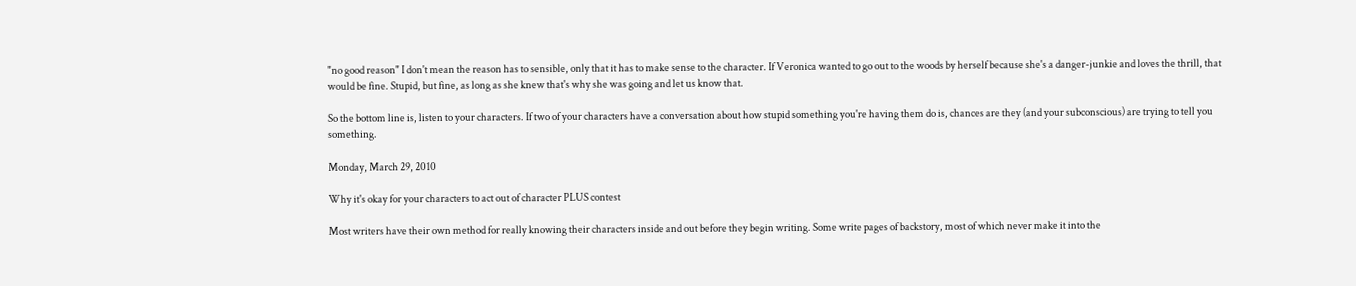"no good reason" I don't mean the reason has to sensible, only that it has to make sense to the character. If Veronica wanted to go out to the woods by herself because she's a danger-junkie and loves the thrill, that would be fine. Stupid, but fine, as long as she knew that's why she was going and let us know that.

So the bottom line is, listen to your characters. If two of your characters have a conversation about how stupid something you're having them do is, chances are they (and your subconscious) are trying to tell you something.

Monday, March 29, 2010

Why it's okay for your characters to act out of character PLUS contest

Most writers have their own method for really knowing their characters inside and out before they begin writing. Some write pages of backstory, most of which never make it into the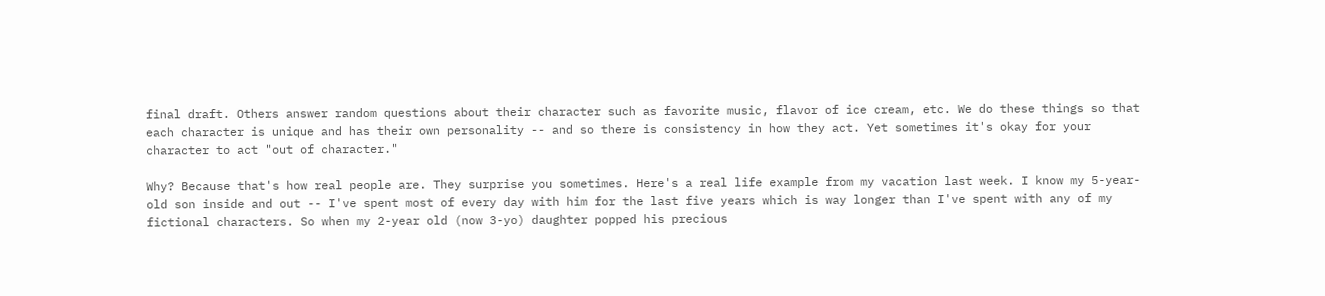final draft. Others answer random questions about their character such as favorite music, flavor of ice cream, etc. We do these things so that each character is unique and has their own personality -- and so there is consistency in how they act. Yet sometimes it's okay for your character to act "out of character."

Why? Because that's how real people are. They surprise you sometimes. Here's a real life example from my vacation last week. I know my 5-year-old son inside and out -- I've spent most of every day with him for the last five years which is way longer than I've spent with any of my fictional characters. So when my 2-year old (now 3-yo) daughter popped his precious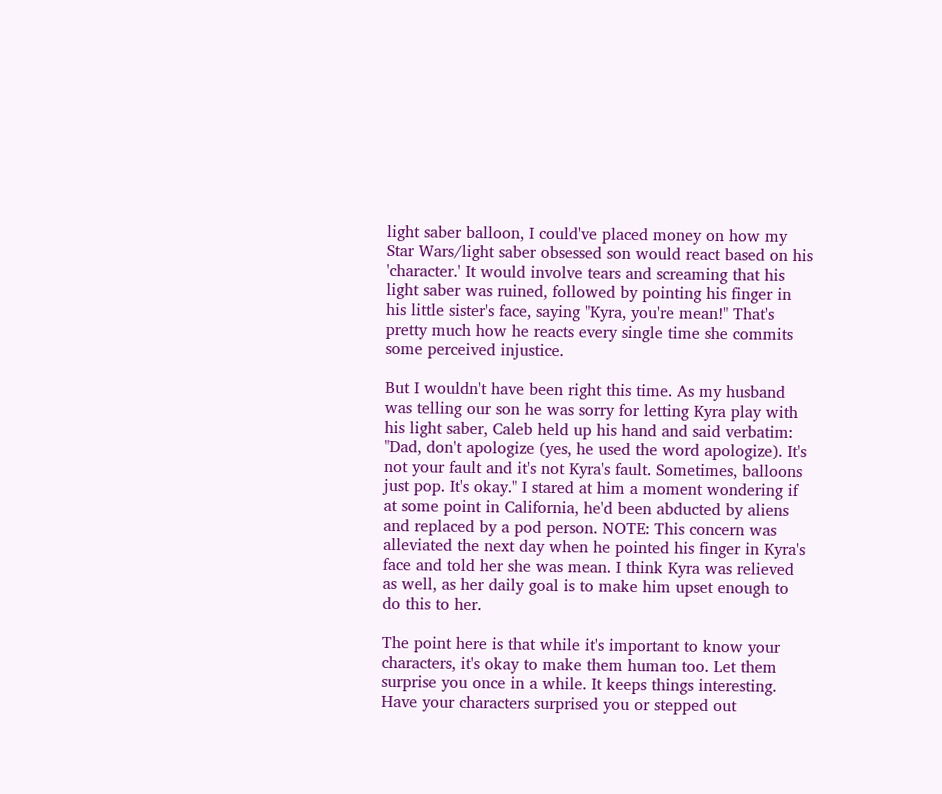light saber balloon, I could've placed money on how my Star Wars/light saber obsessed son would react based on his 'character.' It would involve tears and screaming that his light saber was ruined, followed by pointing his finger in his little sister's face, saying "Kyra, you're mean!" That's pretty much how he reacts every single time she commits some perceived injustice.

But I wouldn't have been right this time. As my husband was telling our son he was sorry for letting Kyra play with his light saber, Caleb held up his hand and said verbatim: "Dad, don't apologize (yes, he used the word apologize). It's not your fault and it's not Kyra's fault. Sometimes, balloons just pop. It's okay." I stared at him a moment wondering if at some point in California, he'd been abducted by aliens and replaced by a pod person. NOTE: This concern was alleviated the next day when he pointed his finger in Kyra's face and told her she was mean. I think Kyra was relieved as well, as her daily goal is to make him upset enough to do this to her.

The point here is that while it's important to know your characters, it's okay to make them human too. Let them surprise you once in a while. It keeps things interesting. Have your characters surprised you or stepped out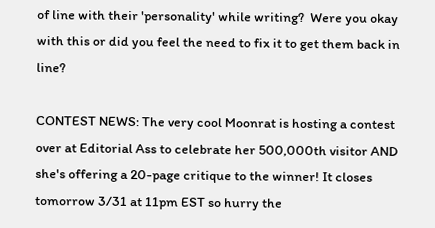of line with their 'personality' while writing?  Were you okay with this or did you feel the need to fix it to get them back in line?

CONTEST NEWS: The very cool Moonrat is hosting a contest over at Editorial Ass to celebrate her 500,000th visitor AND she's offering a 20-page critique to the winner! It closes tomorrow 3/31 at 11pm EST so hurry the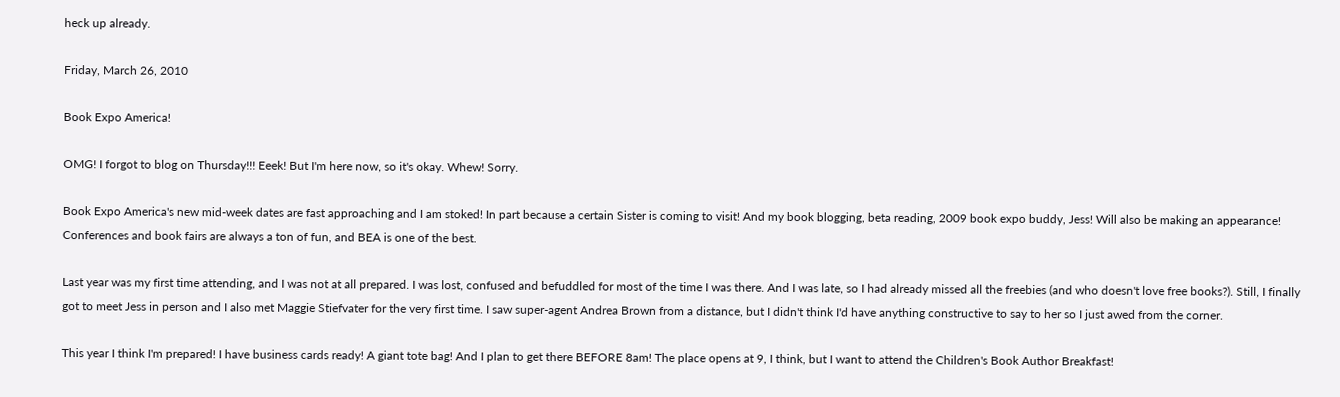heck up already.

Friday, March 26, 2010

Book Expo America!

OMG! I forgot to blog on Thursday!!! Eeek! But I'm here now, so it's okay. Whew! Sorry.

Book Expo America's new mid-week dates are fast approaching and I am stoked! In part because a certain Sister is coming to visit! And my book blogging, beta reading, 2009 book expo buddy, Jess! Will also be making an appearance! Conferences and book fairs are always a ton of fun, and BEA is one of the best.

Last year was my first time attending, and I was not at all prepared. I was lost, confused and befuddled for most of the time I was there. And I was late, so I had already missed all the freebies (and who doesn't love free books?). Still, I finally got to meet Jess in person and I also met Maggie Stiefvater for the very first time. I saw super-agent Andrea Brown from a distance, but I didn't think I'd have anything constructive to say to her so I just awed from the corner.

This year I think I'm prepared! I have business cards ready! A giant tote bag! And I plan to get there BEFORE 8am! The place opens at 9, I think, but I want to attend the Children's Book Author Breakfast!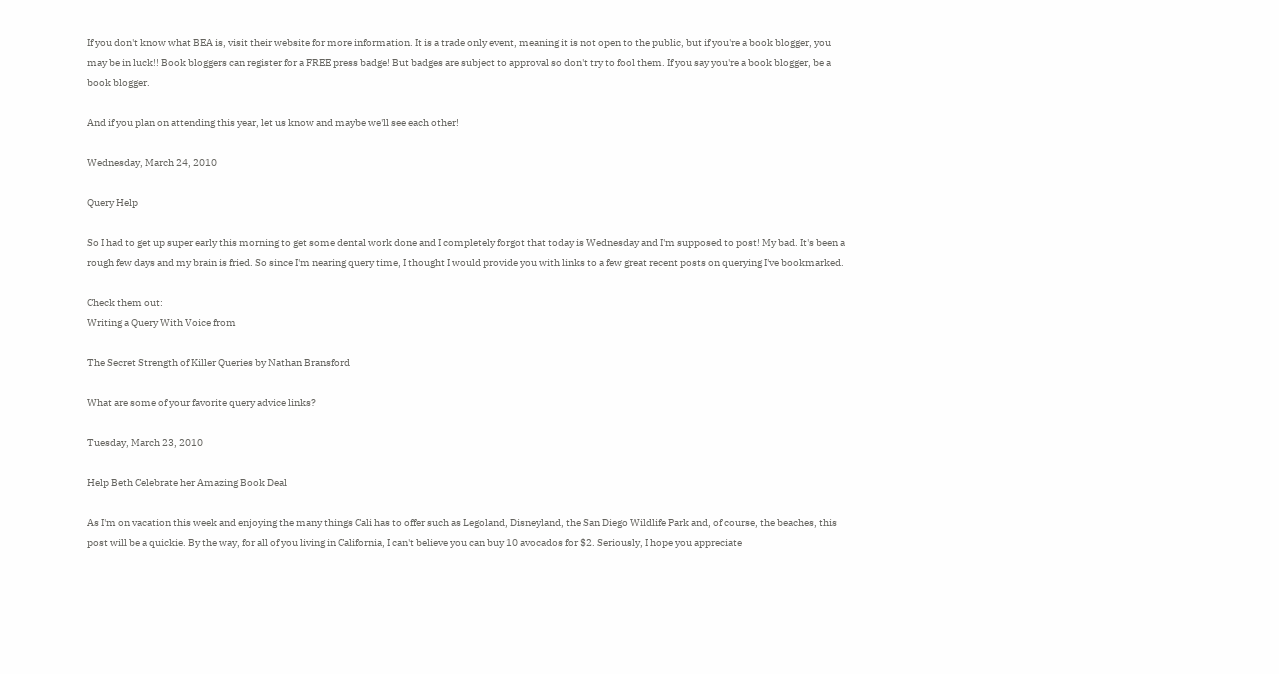If you don't know what BEA is, visit their website for more information. It is a trade only event, meaning it is not open to the public, but if you're a book blogger, you may be in luck!! Book bloggers can register for a FREE press badge! But badges are subject to approval so don't try to fool them. If you say you're a book blogger, be a book blogger.

And if you plan on attending this year, let us know and maybe we'll see each other!

Wednesday, March 24, 2010

Query Help

So I had to get up super early this morning to get some dental work done and I completely forgot that today is Wednesday and I'm supposed to post! My bad. It's been a rough few days and my brain is fried. So since I'm nearing query time, I thought I would provide you with links to a few great recent posts on querying I've bookmarked.

Check them out:
Writing a Query With Voice from

The Secret Strength of Killer Queries by Nathan Bransford

What are some of your favorite query advice links?

Tuesday, March 23, 2010

Help Beth Celebrate her Amazing Book Deal

As I'm on vacation this week and enjoying the many things Cali has to offer such as Legoland, Disneyland, the San Diego Wildlife Park and, of course, the beaches, this post will be a quickie. By the way, for all of you living in California, I can't believe you can buy 10 avocados for $2. Seriously, I hope you appreciate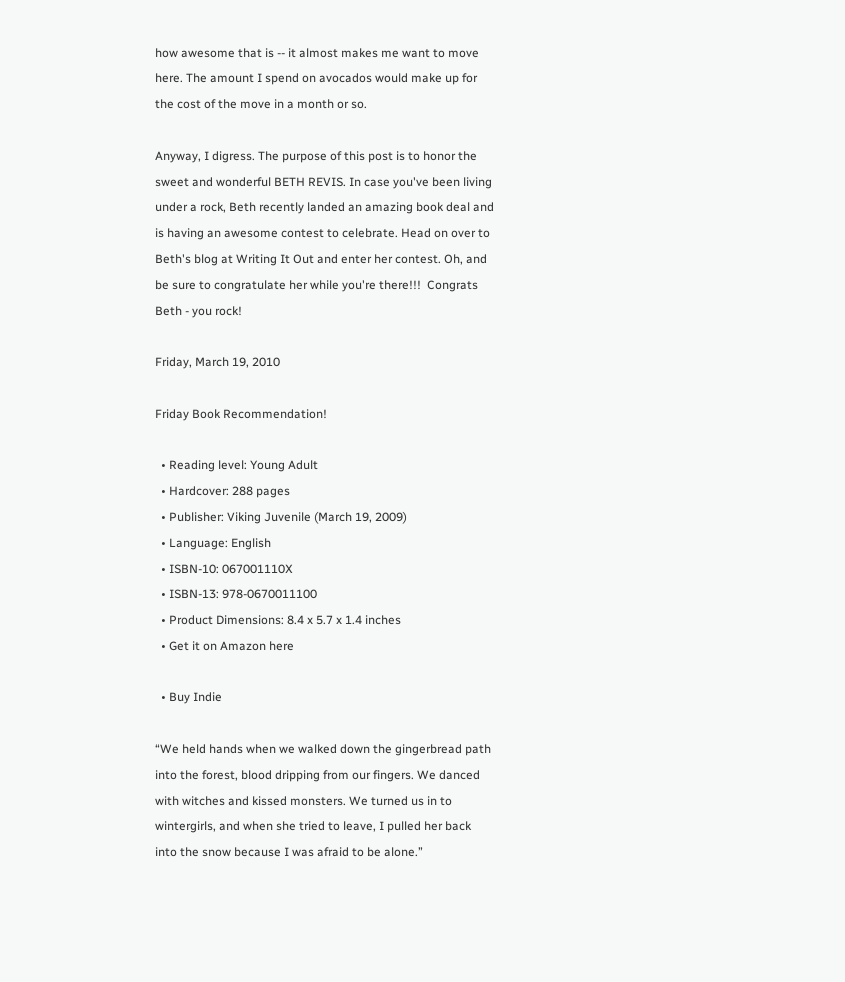how awesome that is -- it almost makes me want to move here. The amount I spend on avocados would make up for the cost of the move in a month or so.

Anyway, I digress. The purpose of this post is to honor the sweet and wonderful BETH REVIS. In case you've been living under a rock, Beth recently landed an amazing book deal and is having an awesome contest to celebrate. Head on over to Beth's blog at Writing It Out and enter her contest. Oh, and be sure to congratulate her while you're there!!!  Congrats Beth - you rock!

Friday, March 19, 2010

Friday Book Recommendation!

  • Reading level: Young Adult
  • Hardcover: 288 pages
  • Publisher: Viking Juvenile (March 19, 2009)
  • Language: English
  • ISBN-10: 067001110X
  • ISBN-13: 978-0670011100
  • Product Dimensions: 8.4 x 5.7 x 1.4 inches
  • Get it on Amazon here

  • Buy Indie

“We held hands when we walked down the gingerbread path into the forest, blood dripping from our fingers. We danced with witches and kissed monsters. We turned us in to wintergirls, and when she tried to leave, I pulled her back into the snow because I was afraid to be alone.”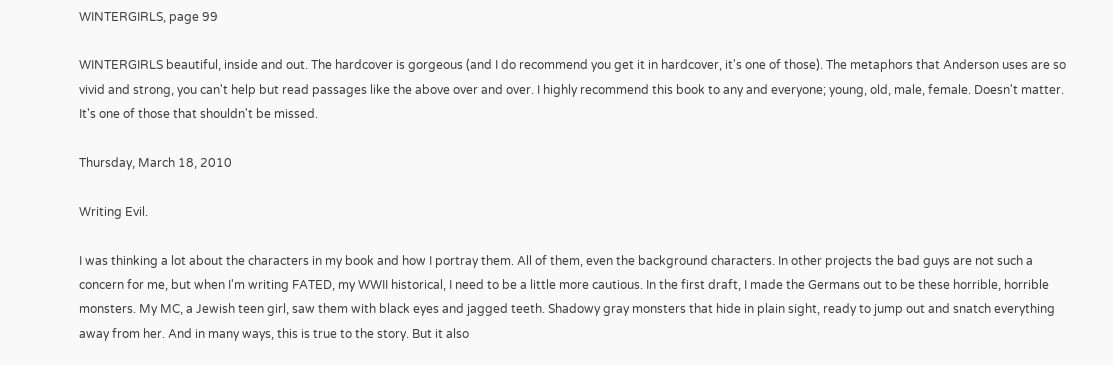WINTERGIRLS, page 99

WINTERGIRLS beautiful, inside and out. The hardcover is gorgeous (and I do recommend you get it in hardcover, it's one of those). The metaphors that Anderson uses are so vivid and strong, you can't help but read passages like the above over and over. I highly recommend this book to any and everyone; young, old, male, female. Doesn't matter. It's one of those that shouldn't be missed.

Thursday, March 18, 2010

Writing Evil.

I was thinking a lot about the characters in my book and how I portray them. All of them, even the background characters. In other projects the bad guys are not such a concern for me, but when I'm writing FATED, my WWII historical, I need to be a little more cautious. In the first draft, I made the Germans out to be these horrible, horrible monsters. My MC, a Jewish teen girl, saw them with black eyes and jagged teeth. Shadowy gray monsters that hide in plain sight, ready to jump out and snatch everything away from her. And in many ways, this is true to the story. But it also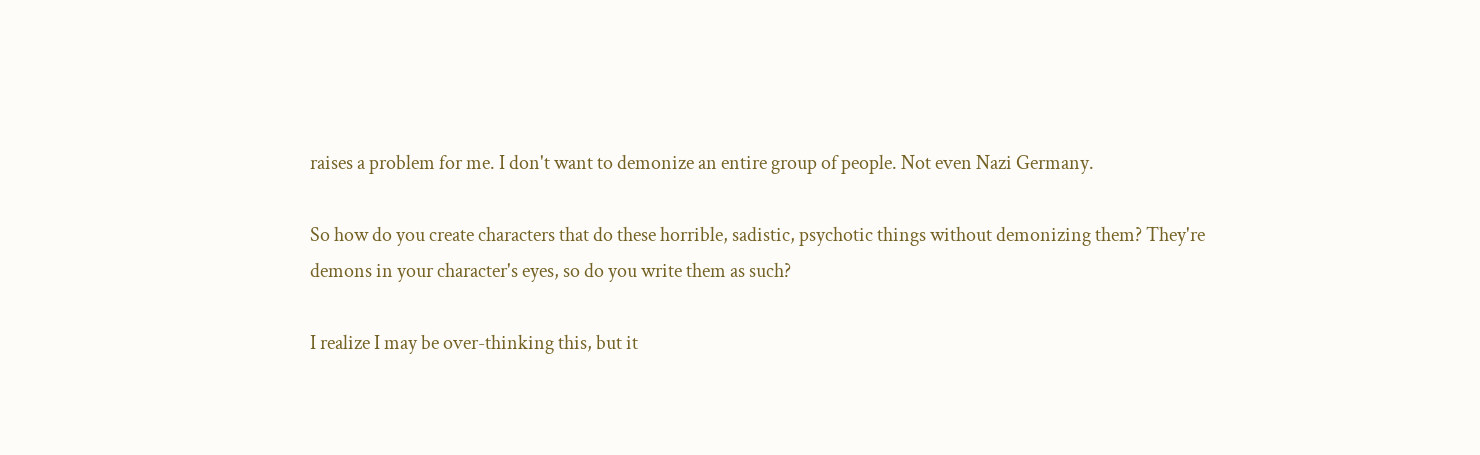raises a problem for me. I don't want to demonize an entire group of people. Not even Nazi Germany.

So how do you create characters that do these horrible, sadistic, psychotic things without demonizing them? They're demons in your character's eyes, so do you write them as such?

I realize I may be over-thinking this, but it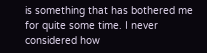is something that has bothered me for quite some time. I never considered how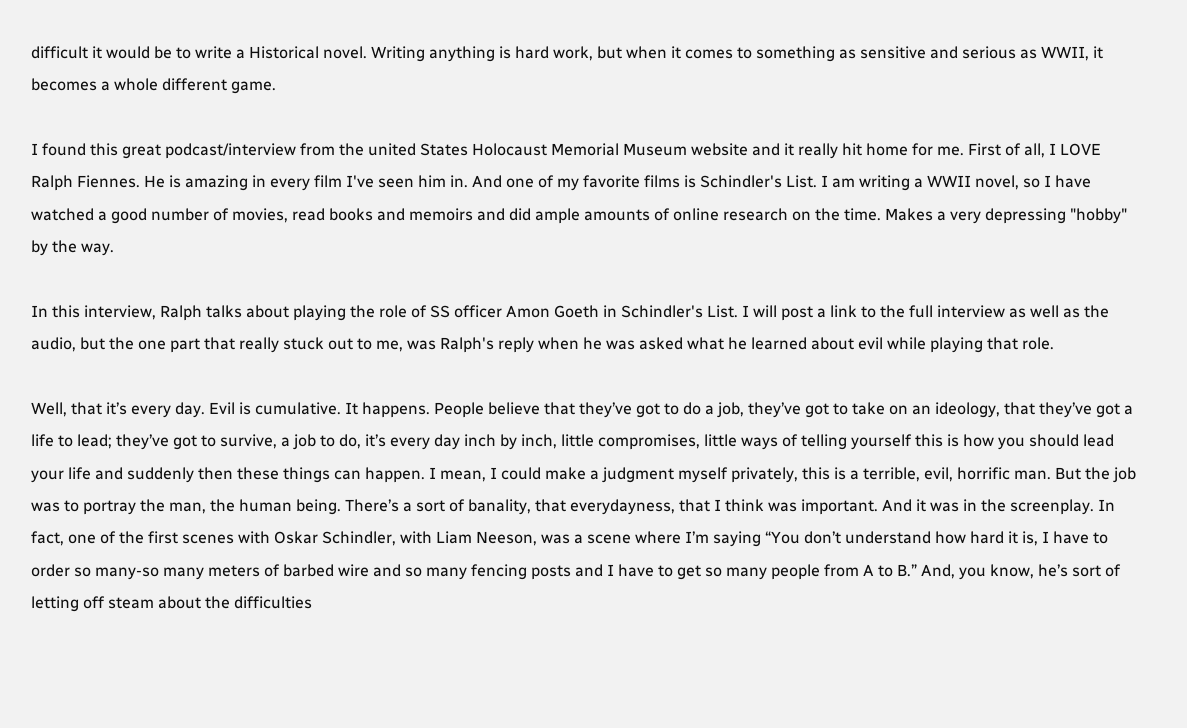difficult it would be to write a Historical novel. Writing anything is hard work, but when it comes to something as sensitive and serious as WWII, it becomes a whole different game.

I found this great podcast/interview from the united States Holocaust Memorial Museum website and it really hit home for me. First of all, I LOVE Ralph Fiennes. He is amazing in every film I've seen him in. And one of my favorite films is Schindler's List. I am writing a WWII novel, so I have watched a good number of movies, read books and memoirs and did ample amounts of online research on the time. Makes a very depressing "hobby" by the way.

In this interview, Ralph talks about playing the role of SS officer Amon Goeth in Schindler's List. I will post a link to the full interview as well as the audio, but the one part that really stuck out to me, was Ralph's reply when he was asked what he learned about evil while playing that role.

Well, that it’s every day. Evil is cumulative. It happens. People believe that they’ve got to do a job, they’ve got to take on an ideology, that they’ve got a life to lead; they’ve got to survive, a job to do, it’s every day inch by inch, little compromises, little ways of telling yourself this is how you should lead your life and suddenly then these things can happen. I mean, I could make a judgment myself privately, this is a terrible, evil, horrific man. But the job was to portray the man, the human being. There’s a sort of banality, that everydayness, that I think was important. And it was in the screenplay. In fact, one of the first scenes with Oskar Schindler, with Liam Neeson, was a scene where I’m saying “You don’t understand how hard it is, I have to order so many-so many meters of barbed wire and so many fencing posts and I have to get so many people from A to B.” And, you know, he’s sort of letting off steam about the difficulties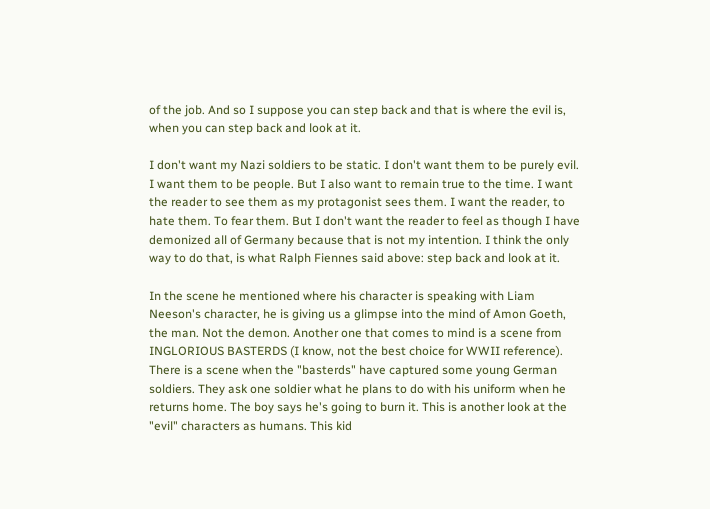of the job. And so I suppose you can step back and that is where the evil is, when you can step back and look at it.

I don't want my Nazi soldiers to be static. I don't want them to be purely evil. I want them to be people. But I also want to remain true to the time. I want the reader to see them as my protagonist sees them. I want the reader, to hate them. To fear them. But I don't want the reader to feel as though I have demonized all of Germany because that is not my intention. I think the only way to do that, is what Ralph Fiennes said above: step back and look at it.

In the scene he mentioned where his character is speaking with Liam Neeson's character, he is giving us a glimpse into the mind of Amon Goeth, the man. Not the demon. Another one that comes to mind is a scene from INGLORIOUS BASTERDS (I know, not the best choice for WWII reference). There is a scene when the "basterds" have captured some young German soldiers. They ask one soldier what he plans to do with his uniform when he returns home. The boy says he's going to burn it. This is another look at the "evil" characters as humans. This kid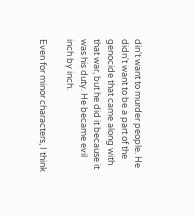din't want to murder people. He didn't want to be a part of the genocide that came along with that war, but he did it because it was his duty. He became evil inch by inch.

Even for minor characters, I think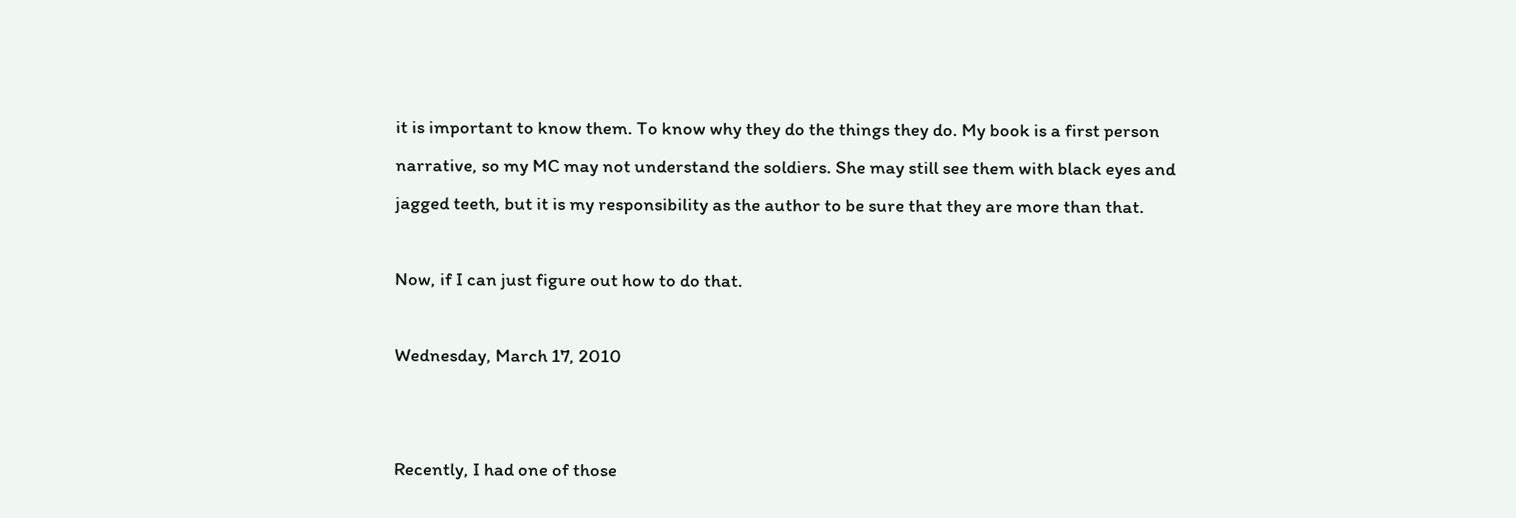it is important to know them. To know why they do the things they do. My book is a first person narrative, so my MC may not understand the soldiers. She may still see them with black eyes and jagged teeth, but it is my responsibility as the author to be sure that they are more than that.

Now, if I can just figure out how to do that.

Wednesday, March 17, 2010


Recently, I had one of those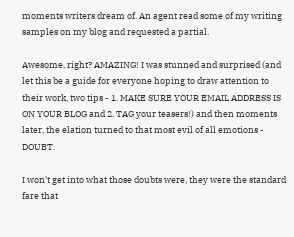moments writers dream of. An agent read some of my writing samples on my blog and requested a partial.

Awesome, right? AMAZING! I was stunned and surprised (and let this be a guide for everyone hoping to draw attention to their work, two tips - 1. MAKE SURE YOUR EMAIL ADDRESS IS ON YOUR BLOG and 2. TAG your teasers!) and then moments later, the elation turned to that most evil of all emotions - DOUBT.

I won't get into what those doubts were, they were the standard fare that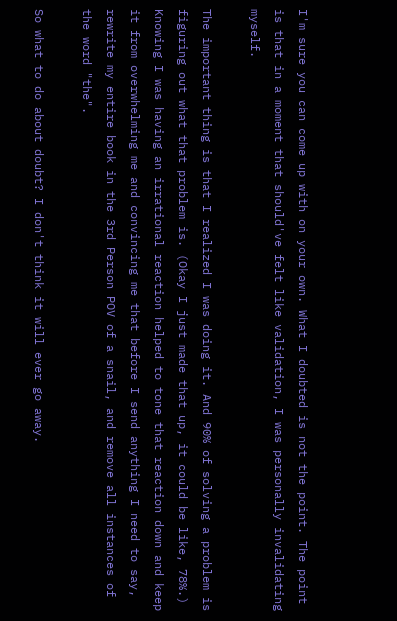I'm sure you can come up with on your own. What I doubted is not the point. The point is that in a moment that should've felt like validation, I was personally invalidating myself.

The important thing is that I realized I was doing it. And 90% of solving a problem is figuring out what that problem is. (Okay I just made that up, it could be like, 78%.) Knowing I was having an irrational reaction helped to tone that reaction down and keep it from overwhelming me and convincing me that before I send anything I need to say, rewrite my entire book in the 3rd Person POV of a snail, and remove all instances of the word "the".

So what to do about doubt? I don't think it will ever go away.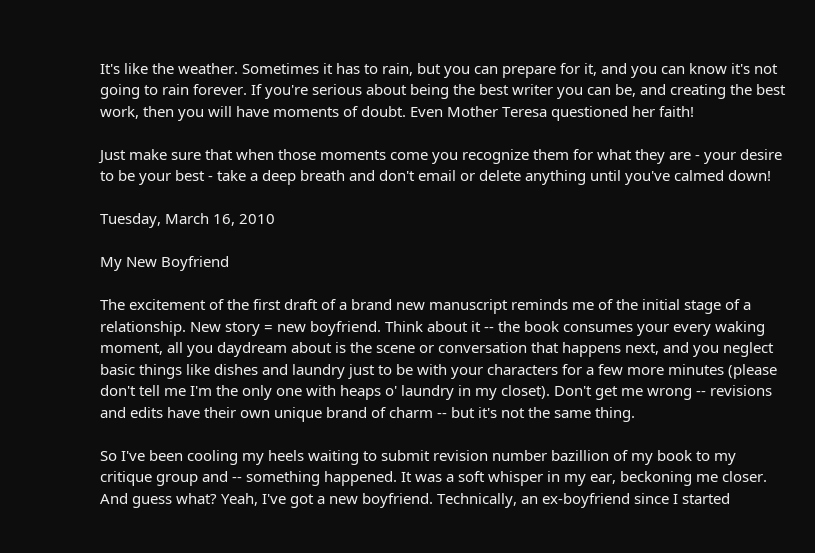It's like the weather. Sometimes it has to rain, but you can prepare for it, and you can know it's not going to rain forever. If you're serious about being the best writer you can be, and creating the best work, then you will have moments of doubt. Even Mother Teresa questioned her faith!

Just make sure that when those moments come you recognize them for what they are - your desire to be your best - take a deep breath and don't email or delete anything until you've calmed down!

Tuesday, March 16, 2010

My New Boyfriend

The excitement of the first draft of a brand new manuscript reminds me of the initial stage of a relationship. New story = new boyfriend. Think about it -- the book consumes your every waking moment, all you daydream about is the scene or conversation that happens next, and you neglect basic things like dishes and laundry just to be with your characters for a few more minutes (please don't tell me I'm the only one with heaps o' laundry in my closet). Don't get me wrong -- revisions and edits have their own unique brand of charm -- but it's not the same thing.

So I've been cooling my heels waiting to submit revision number bazillion of my book to my critique group and -- something happened. It was a soft whisper in my ear, beckoning me closer. And guess what? Yeah, I've got a new boyfriend. Technically, an ex-boyfriend since I started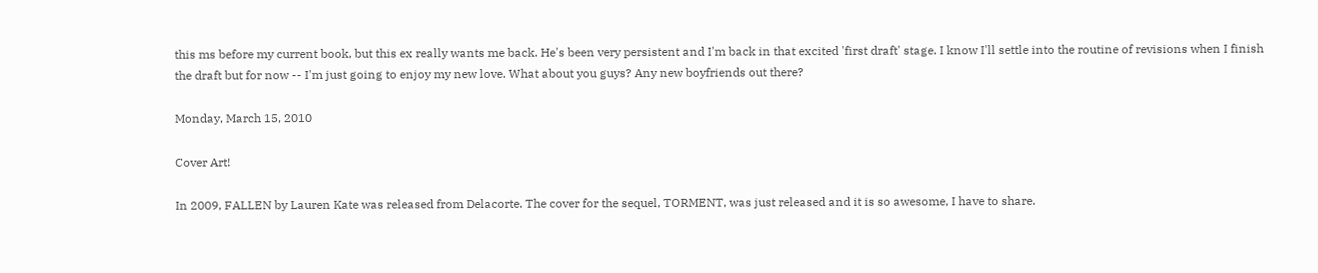this ms before my current book, but this ex really wants me back. He's been very persistent and I'm back in that excited 'first draft' stage. I know I'll settle into the routine of revisions when I finish the draft but for now -- I'm just going to enjoy my new love. What about you guys? Any new boyfriends out there?

Monday, March 15, 2010

Cover Art!

In 2009, FALLEN by Lauren Kate was released from Delacorte. The cover for the sequel, TORMENT, was just released and it is so awesome, I have to share.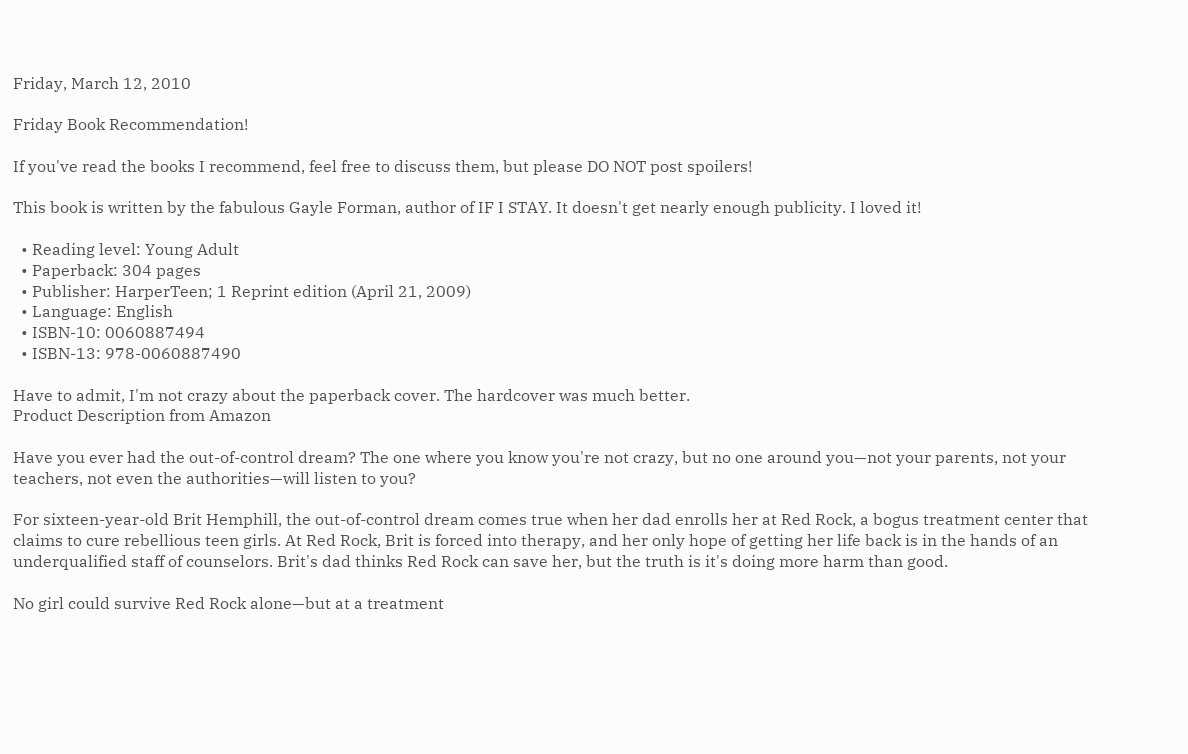Friday, March 12, 2010

Friday Book Recommendation!

If you've read the books I recommend, feel free to discuss them, but please DO NOT post spoilers!

This book is written by the fabulous Gayle Forman, author of IF I STAY. It doesn't get nearly enough publicity. I loved it!

  • Reading level: Young Adult
  • Paperback: 304 pages
  • Publisher: HarperTeen; 1 Reprint edition (April 21, 2009)
  • Language: English
  • ISBN-10: 0060887494
  • ISBN-13: 978-0060887490

Have to admit, I'm not crazy about the paperback cover. The hardcover was much better.
Product Description from Amazon

Have you ever had the out-of-control dream? The one where you know you're not crazy, but no one around you—not your parents, not your teachers, not even the authorities—will listen to you?

For sixteen-year-old Brit Hemphill, the out-of-control dream comes true when her dad enrolls her at Red Rock, a bogus treatment center that claims to cure rebellious teen girls. At Red Rock, Brit is forced into therapy, and her only hope of getting her life back is in the hands of an underqualified staff of counselors. Brit's dad thinks Red Rock can save her, but the truth is it's doing more harm than good.

No girl could survive Red Rock alone—but at a treatment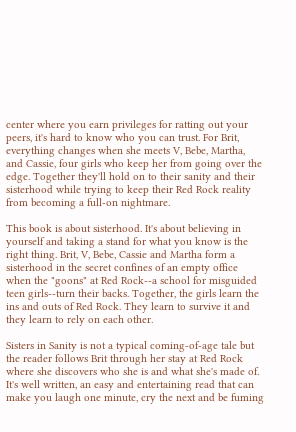center where you earn privileges for ratting out your peers, it's hard to know who you can trust. For Brit, everything changes when she meets V, Bebe, Martha, and Cassie, four girls who keep her from going over the edge. Together they'll hold on to their sanity and their sisterhood while trying to keep their Red Rock reality from becoming a full-on nightmare.

This book is about sisterhood. It's about believing in yourself and taking a stand for what you know is the right thing. Brit, V, Bebe, Cassie and Martha form a sisterhood in the secret confines of an empty office when the "goons" at Red Rock--a school for misguided teen girls--turn their backs. Together, the girls learn the ins and outs of Red Rock. They learn to survive it and they learn to rely on each other.

Sisters in Sanity is not a typical coming-of-age tale but the reader follows Brit through her stay at Red Rock where she discovers who she is and what she's made of. It's well written, an easy and entertaining read that can make you laugh one minute, cry the next and be fuming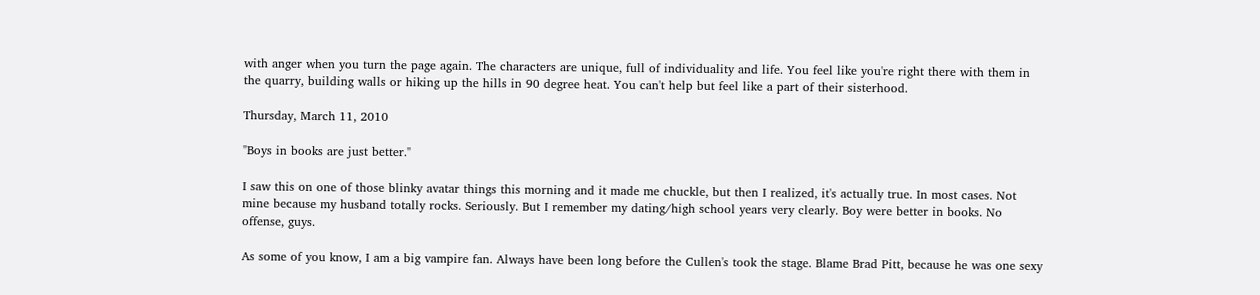with anger when you turn the page again. The characters are unique, full of individuality and life. You feel like you're right there with them in the quarry, building walls or hiking up the hills in 90 degree heat. You can't help but feel like a part of their sisterhood.

Thursday, March 11, 2010

"Boys in books are just better."

I saw this on one of those blinky avatar things this morning and it made me chuckle, but then I realized, it's actually true. In most cases. Not mine because my husband totally rocks. Seriously. But I remember my dating/high school years very clearly. Boy were better in books. No offense, guys.

As some of you know, I am a big vampire fan. Always have been long before the Cullen's took the stage. Blame Brad Pitt, because he was one sexy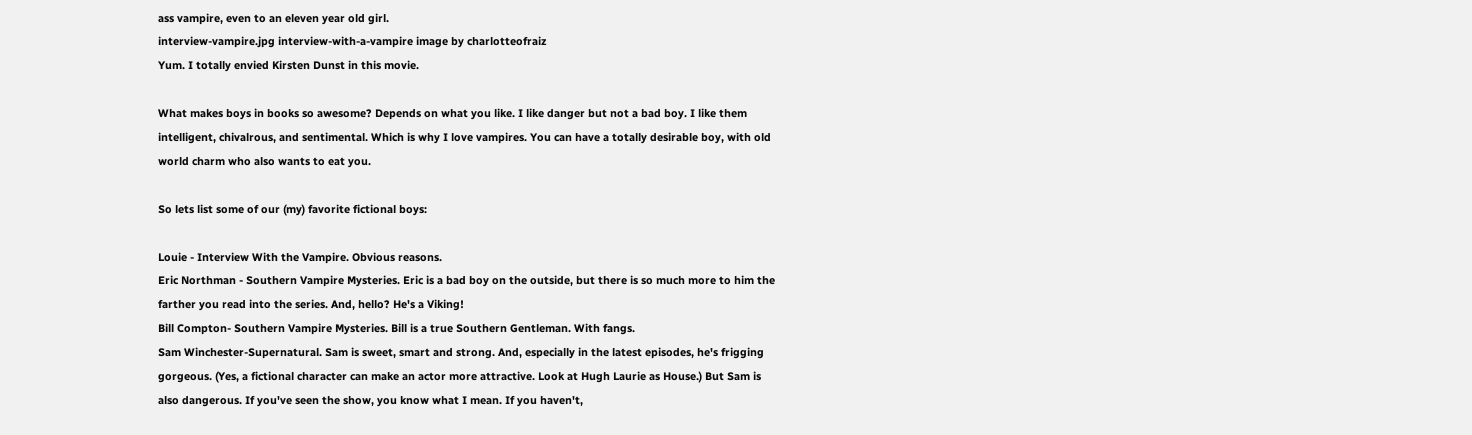ass vampire, even to an eleven year old girl.
interview-vampire.jpg interview-with-a-vampire image by charlotteofraiz
Yum. I totally envied Kirsten Dunst in this movie.

What makes boys in books so awesome? Depends on what you like. I like danger but not a bad boy. I like them intelligent, chivalrous, and sentimental. Which is why I love vampires. You can have a totally desirable boy, with old world charm who also wants to eat you.

So lets list some of our (my) favorite fictional boys:

Louie - Interview With the Vampire. Obvious reasons.
Eric Northman - Southern Vampire Mysteries. Eric is a bad boy on the outside, but there is so much more to him the farther you read into the series. And, hello? He's a Viking!
Bill Compton- Southern Vampire Mysteries. Bill is a true Southern Gentleman. With fangs.
Sam Winchester-Supernatural. Sam is sweet, smart and strong. And, especially in the latest episodes, he's frigging gorgeous. (Yes, a fictional character can make an actor more attractive. Look at Hugh Laurie as House.) But Sam is also dangerous. If you've seen the show, you know what I mean. If you haven't,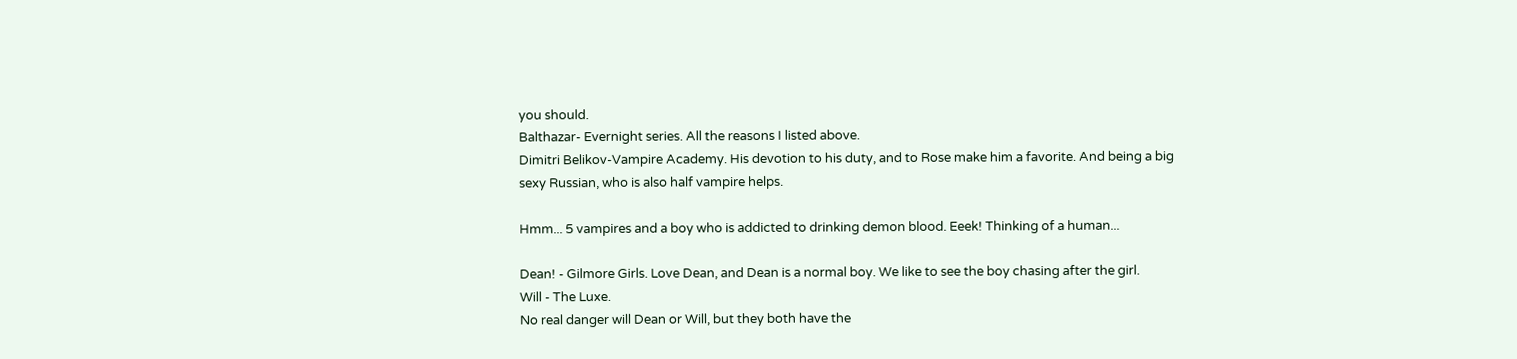you should.
Balthazar- Evernight series. All the reasons I listed above.
Dimitri Belikov-Vampire Academy. His devotion to his duty, and to Rose make him a favorite. And being a big sexy Russian, who is also half vampire helps.

Hmm... 5 vampires and a boy who is addicted to drinking demon blood. Eeek! Thinking of a human...

Dean! - Gilmore Girls. Love Dean, and Dean is a normal boy. We like to see the boy chasing after the girl.
Will - The Luxe.
No real danger will Dean or Will, but they both have the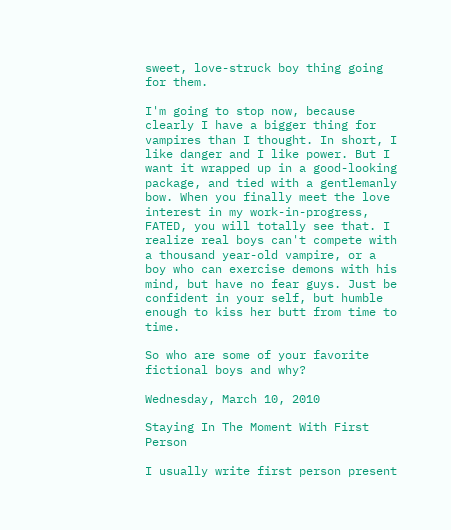sweet, love-struck boy thing going for them.

I'm going to stop now, because clearly I have a bigger thing for vampires than I thought. In short, I like danger and I like power. But I want it wrapped up in a good-looking package, and tied with a gentlemanly bow. When you finally meet the love interest in my work-in-progress, FATED, you will totally see that. I realize real boys can't compete with a thousand year-old vampire, or a boy who can exercise demons with his mind, but have no fear guys. Just be confident in your self, but humble enough to kiss her butt from time to time.

So who are some of your favorite fictional boys and why?

Wednesday, March 10, 2010

Staying In The Moment With First Person

I usually write first person present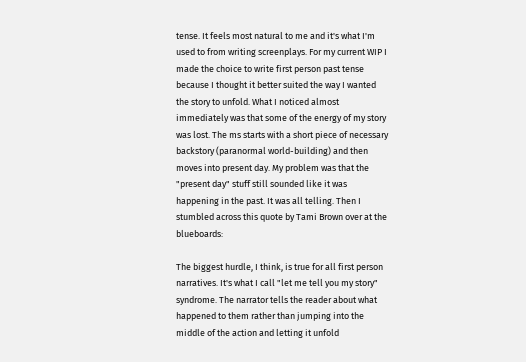tense. It feels most natural to me and it's what I'm used to from writing screenplays. For my current WIP I made the choice to write first person past tense because I thought it better suited the way I wanted the story to unfold. What I noticed almost immediately was that some of the energy of my story was lost. The ms starts with a short piece of necessary backstory (paranormal world-building) and then moves into present day. My problem was that the "present day" stuff still sounded like it was happening in the past. It was all telling. Then I stumbled across this quote by Tami Brown over at the blueboards:

The biggest hurdle, I think, is true for all first person narratives. It's what I call "let me tell you my story" syndrome. The narrator tells the reader about what happened to them rather than jumping into the middle of the action and letting it unfold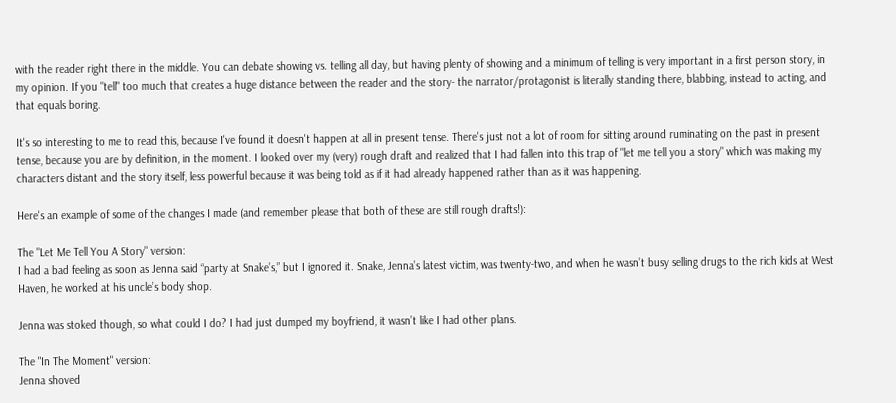with the reader right there in the middle. You can debate showing vs. telling all day, but having plenty of showing and a minimum of telling is very important in a first person story, in my opinion. If you "tell" too much that creates a huge distance between the reader and the story- the narrator/protagonist is literally standing there, blabbing, instead to acting, and that equals boring.

It's so interesting to me to read this, because I've found it doesn't happen at all in present tense. There's just not a lot of room for sitting around ruminating on the past in present tense, because you are by definition, in the moment. I looked over my (very) rough draft and realized that I had fallen into this trap of "let me tell you a story" which was making my characters distant and the story itself, less powerful because it was being told as if it had already happened rather than as it was happening.

Here's an example of some of the changes I made (and remember please that both of these are still rough drafts!):

The "Let Me Tell You A Story" version:
I had a bad feeling as soon as Jenna said “party at Snake’s,” but I ignored it. Snake, Jenna’s latest victim, was twenty-two, and when he wasn’t busy selling drugs to the rich kids at West Haven, he worked at his uncle’s body shop.

Jenna was stoked though, so what could I do? I had just dumped my boyfriend, it wasn’t like I had other plans.

The "In The Moment" version:
Jenna shoved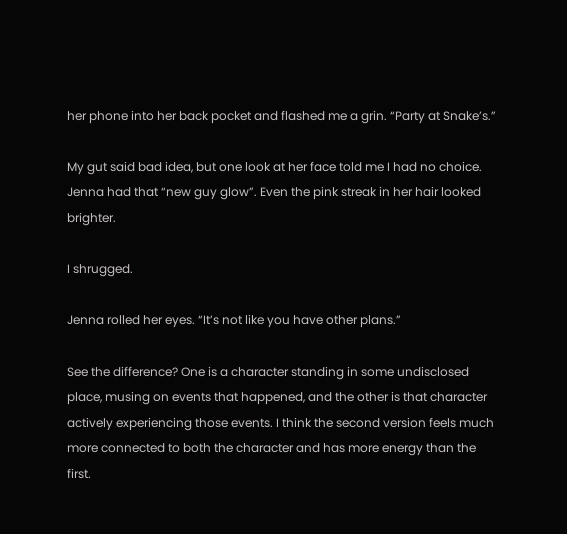her phone into her back pocket and flashed me a grin. “Party at Snake’s.”

My gut said bad idea, but one look at her face told me I had no choice. Jenna had that “new guy glow”. Even the pink streak in her hair looked brighter.

I shrugged.

Jenna rolled her eyes. “It’s not like you have other plans.”

See the difference? One is a character standing in some undisclosed place, musing on events that happened, and the other is that character actively experiencing those events. I think the second version feels much more connected to both the character and has more energy than the first.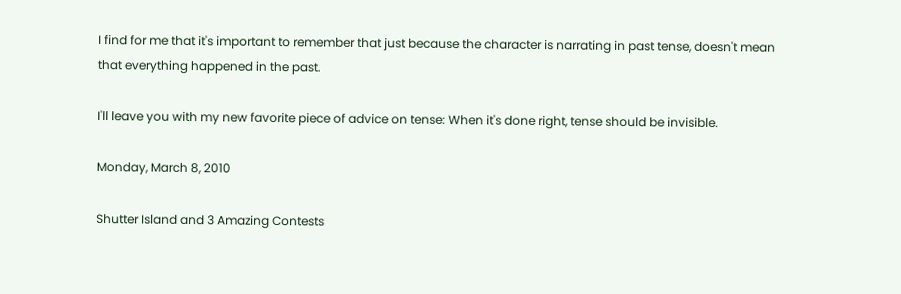I find for me that it's important to remember that just because the character is narrating in past tense, doesn't mean that everything happened in the past.

I'll leave you with my new favorite piece of advice on tense: When it's done right, tense should be invisible.

Monday, March 8, 2010

Shutter Island and 3 Amazing Contests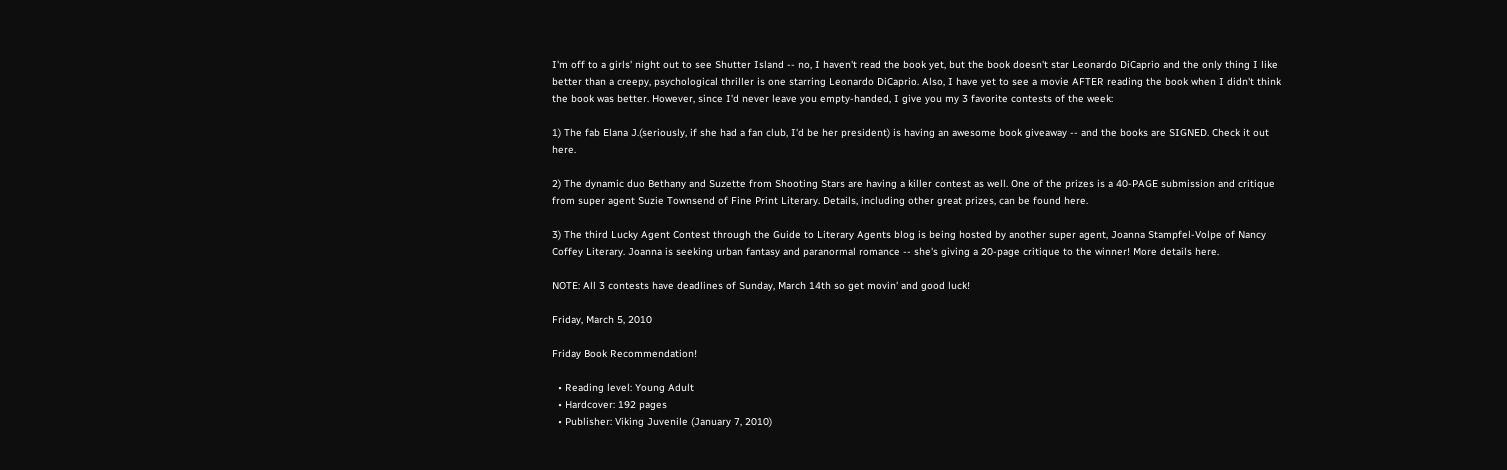I'm off to a girls' night out to see Shutter Island -- no, I haven't read the book yet, but the book doesn't star Leonardo DiCaprio and the only thing I like better than a creepy, psychological thriller is one starring Leonardo DiCaprio. Also, I have yet to see a movie AFTER reading the book when I didn't think the book was better. However, since I'd never leave you empty-handed, I give you my 3 favorite contests of the week:

1) The fab Elana J.(seriously, if she had a fan club, I'd be her president) is having an awesome book giveaway -- and the books are SIGNED. Check it out here.

2) The dynamic duo Bethany and Suzette from Shooting Stars are having a killer contest as well. One of the prizes is a 40-PAGE submission and critique from super agent Suzie Townsend of Fine Print Literary. Details, including other great prizes, can be found here.

3) The third Lucky Agent Contest through the Guide to Literary Agents blog is being hosted by another super agent, Joanna Stampfel-Volpe of Nancy Coffey Literary. Joanna is seeking urban fantasy and paranormal romance -- she's giving a 20-page critique to the winner! More details here.

NOTE: All 3 contests have deadlines of Sunday, March 14th so get movin' and good luck!

Friday, March 5, 2010

Friday Book Recommendation!

  • Reading level: Young Adult
  • Hardcover: 192 pages
  • Publisher: Viking Juvenile (January 7, 2010)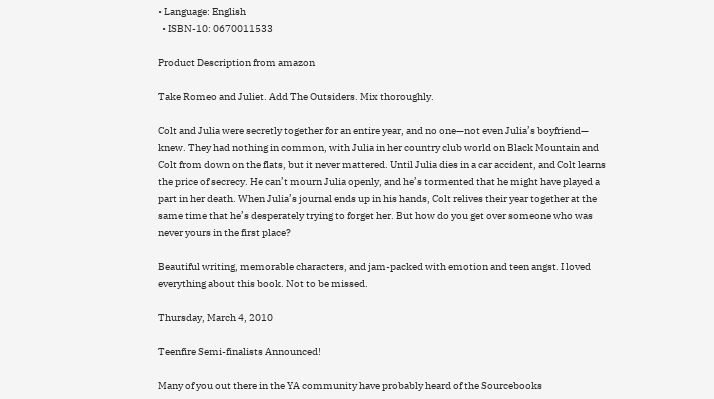• Language: English
  • ISBN-10: 0670011533

Product Description from amazon

Take Romeo and Juliet. Add The Outsiders. Mix thoroughly.

Colt and Julia were secretly together for an entire year, and no one—not even Julia’s boyfriend— knew. They had nothing in common, with Julia in her country club world on Black Mountain and Colt from down on the flats, but it never mattered. Until Julia dies in a car accident, and Colt learns the price of secrecy. He can’t mourn Julia openly, and he’s tormented that he might have played a part in her death. When Julia’s journal ends up in his hands, Colt relives their year together at the same time that he’s desperately trying to forget her. But how do you get over someone who was never yours in the first place?

Beautiful writing, memorable characters, and jam-packed with emotion and teen angst. I loved everything about this book. Not to be missed.

Thursday, March 4, 2010

Teenfire Semi-finalists Announced!

Many of you out there in the YA community have probably heard of the Sourcebooks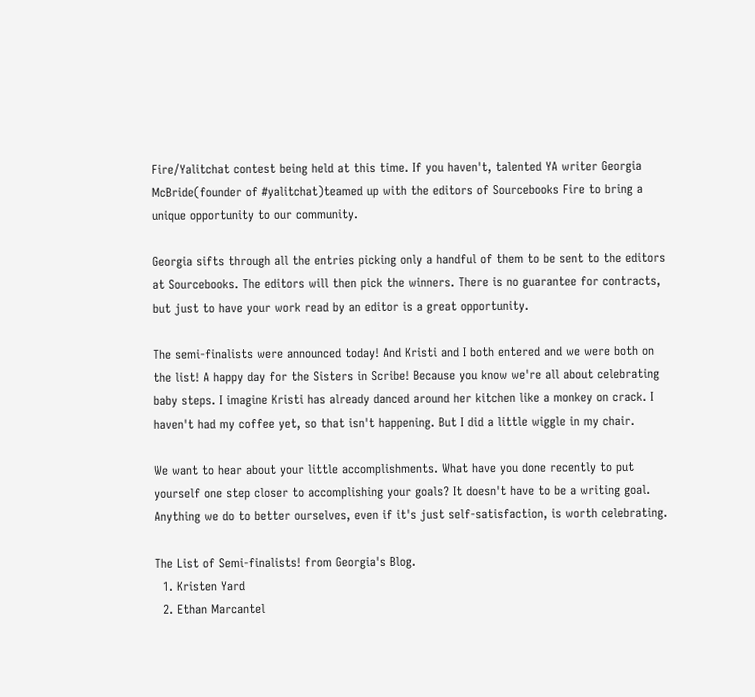Fire/Yalitchat contest being held at this time. If you haven't, talented YA writer Georgia McBride(founder of #yalitchat)teamed up with the editors of Sourcebooks Fire to bring a unique opportunity to our community.

Georgia sifts through all the entries picking only a handful of them to be sent to the editors at Sourcebooks. The editors will then pick the winners. There is no guarantee for contracts, but just to have your work read by an editor is a great opportunity.

The semi-finalists were announced today! And Kristi and I both entered and we were both on the list! A happy day for the Sisters in Scribe! Because you know we're all about celebrating baby steps. I imagine Kristi has already danced around her kitchen like a monkey on crack. I haven't had my coffee yet, so that isn't happening. But I did a little wiggle in my chair.

We want to hear about your little accomplishments. What have you done recently to put yourself one step closer to accomplishing your goals? It doesn't have to be a writing goal. Anything we do to better ourselves, even if it's just self-satisfaction, is worth celebrating.

The List of Semi-finalists! from Georgia's Blog.
  1. Kristen Yard
  2. Ethan Marcantel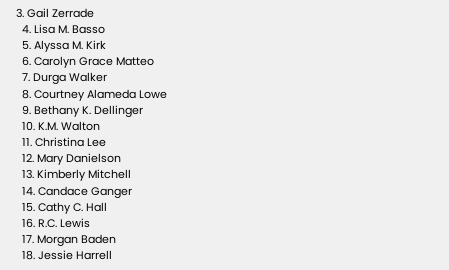3. Gail Zerrade
  4. Lisa M. Basso
  5. Alyssa M. Kirk
  6. Carolyn Grace Matteo
  7. Durga Walker
  8. Courtney Alameda Lowe
  9. Bethany K. Dellinger
  10. K.M. Walton
  11. Christina Lee
  12. Mary Danielson
  13. Kimberly Mitchell
  14. Candace Ganger
  15. Cathy C. Hall
  16. R.C. Lewis
  17. Morgan Baden
  18. Jessie Harrell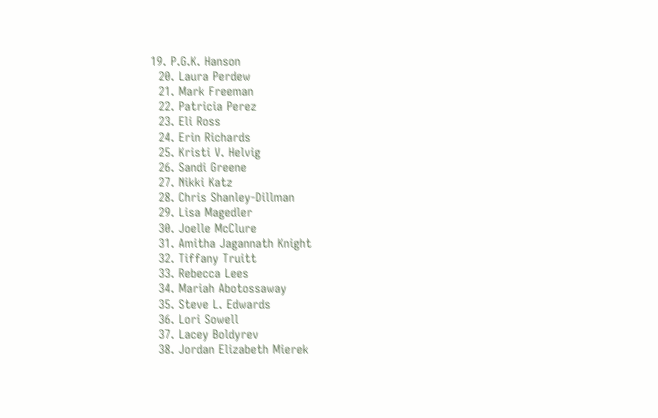19. P.G.K. Hanson
  20. Laura Perdew
  21. Mark Freeman
  22. Patricia Perez
  23. Eli Ross
  24. Erin Richards
  25. Kristi V. Helvig
  26. Sandi Greene
  27. Nikki Katz
  28. Chris Shanley-Dillman
  29. Lisa Magedler
  30. Joelle McClure
  31. Amitha Jagannath Knight
  32. Tiffany Truitt
  33. Rebecca Lees
  34. Mariah Abotossaway
  35. Steve L. Edwards
  36. Lori Sowell
  37. Lacey Boldyrev
  38. Jordan Elizabeth Mierek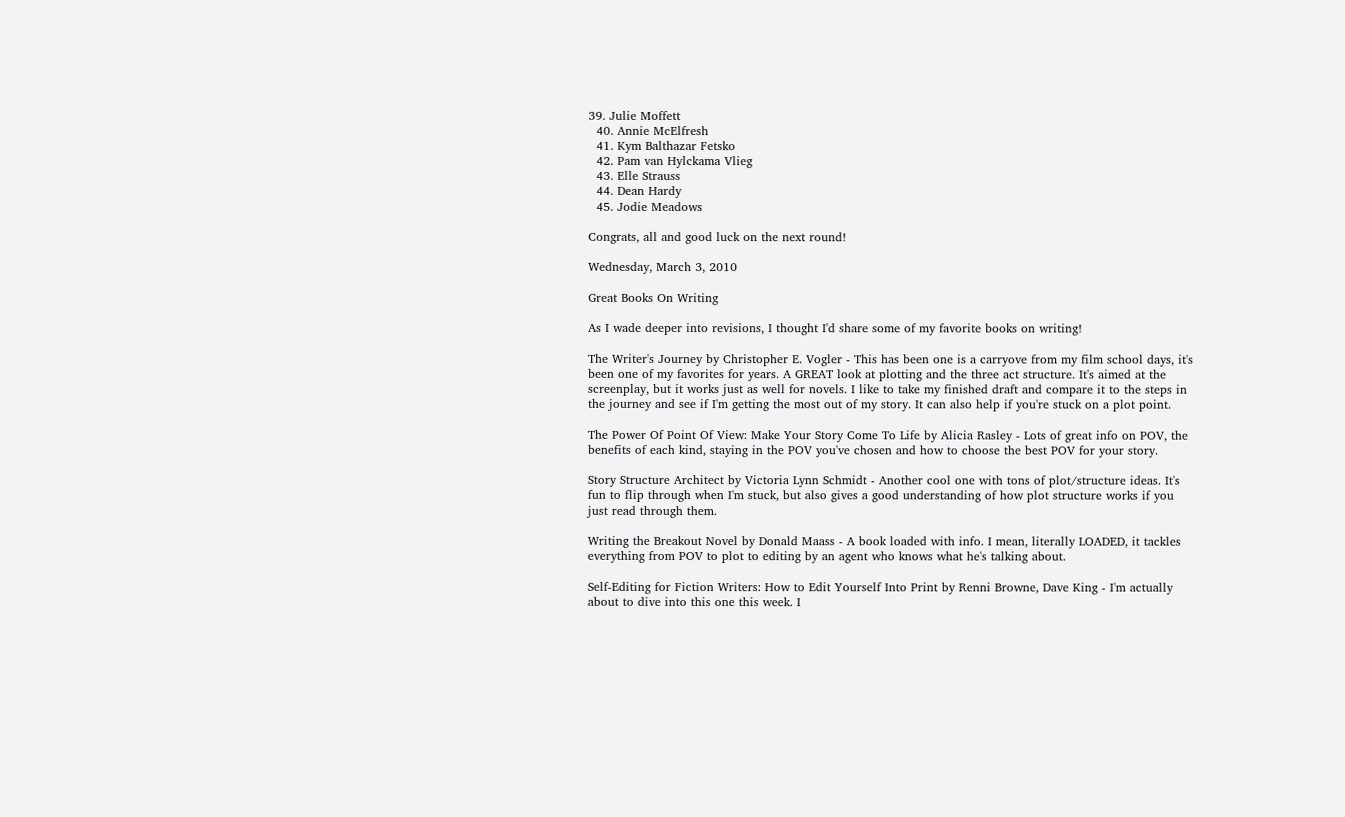39. Julie Moffett
  40. Annie McElfresh
  41. Kym Balthazar Fetsko
  42. Pam van Hylckama Vlieg
  43. Elle Strauss
  44. Dean Hardy
  45. Jodie Meadows

Congrats, all and good luck on the next round!

Wednesday, March 3, 2010

Great Books On Writing

As I wade deeper into revisions, I thought I'd share some of my favorite books on writing!

The Writer's Journey by Christopher E. Vogler - This has been one is a carryove from my film school days, it's been one of my favorites for years. A GREAT look at plotting and the three act structure. It's aimed at the screenplay, but it works just as well for novels. I like to take my finished draft and compare it to the steps in the journey and see if I'm getting the most out of my story. It can also help if you're stuck on a plot point.

The Power Of Point Of View: Make Your Story Come To Life by Alicia Rasley - Lots of great info on POV, the benefits of each kind, staying in the POV you've chosen and how to choose the best POV for your story.

Story Structure Architect by Victoria Lynn Schmidt - Another cool one with tons of plot/structure ideas. It's fun to flip through when I'm stuck, but also gives a good understanding of how plot structure works if you just read through them.

Writing the Breakout Novel by Donald Maass - A book loaded with info. I mean, literally LOADED, it tackles everything from POV to plot to editing by an agent who knows what he's talking about.

Self-Editing for Fiction Writers: How to Edit Yourself Into Print by Renni Browne, Dave King - I'm actually about to dive into this one this week. I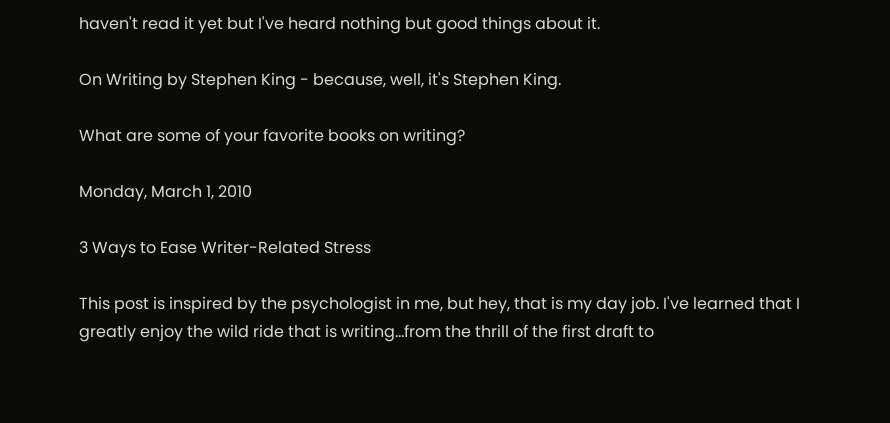haven't read it yet but I've heard nothing but good things about it.

On Writing by Stephen King - because, well, it's Stephen King.

What are some of your favorite books on writing?

Monday, March 1, 2010

3 Ways to Ease Writer-Related Stress

This post is inspired by the psychologist in me, but hey, that is my day job. I've learned that I greatly enjoy the wild ride that is writing...from the thrill of the first draft to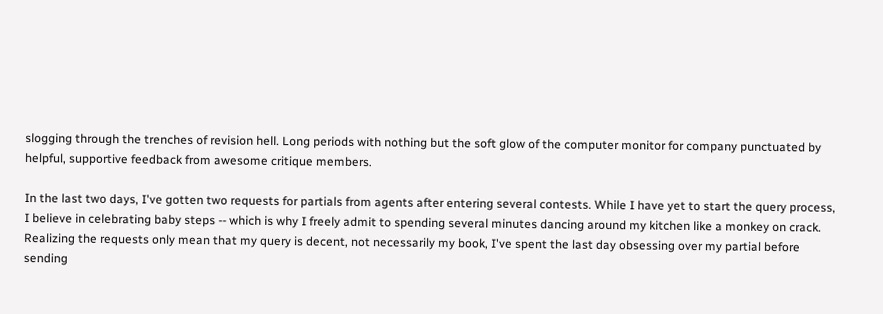slogging through the trenches of revision hell. Long periods with nothing but the soft glow of the computer monitor for company punctuated by helpful, supportive feedback from awesome critique members.

In the last two days, I've gotten two requests for partials from agents after entering several contests. While I have yet to start the query process, I believe in celebrating baby steps -- which is why I freely admit to spending several minutes dancing around my kitchen like a monkey on crack. Realizing the requests only mean that my query is decent, not necessarily my book, I've spent the last day obsessing over my partial before sending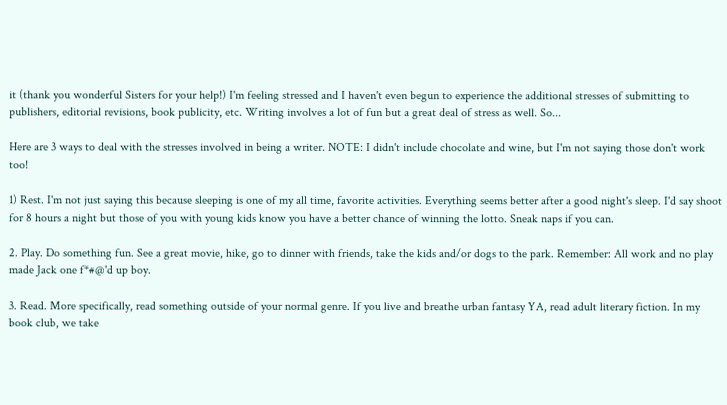it (thank you wonderful Sisters for your help!) I'm feeling stressed and I haven't even begun to experience the additional stresses of submitting to publishers, editorial revisions, book publicity, etc. Writing involves a lot of fun but a great deal of stress as well. So...

Here are 3 ways to deal with the stresses involved in being a writer. NOTE: I didn't include chocolate and wine, but I'm not saying those don't work too!

1) Rest. I'm not just saying this because sleeping is one of my all time, favorite activities. Everything seems better after a good night's sleep. I'd say shoot for 8 hours a night but those of you with young kids know you have a better chance of winning the lotto. Sneak naps if you can.

2. Play. Do something fun. See a great movie, hike, go to dinner with friends, take the kids and/or dogs to the park. Remember: All work and no play made Jack one f*#@'d up boy.

3. Read. More specifically, read something outside of your normal genre. If you live and breathe urban fantasy YA, read adult literary fiction. In my book club, we take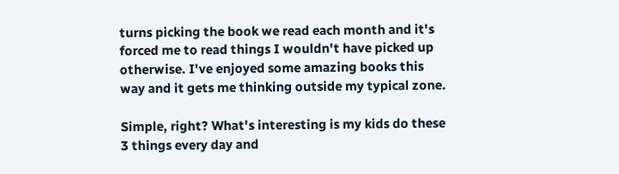turns picking the book we read each month and it's forced me to read things I wouldn't have picked up otherwise. I've enjoyed some amazing books this way and it gets me thinking outside my typical zone.

Simple, right? What's interesting is my kids do these 3 things every day and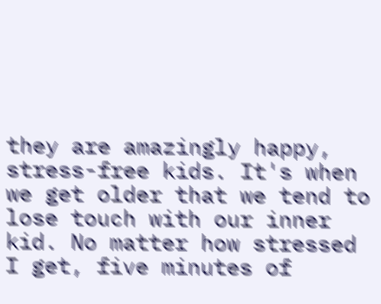they are amazingly happy, stress-free kids. It's when we get older that we tend to lose touch with our inner kid. No matter how stressed I get, five minutes of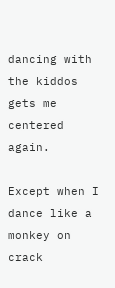dancing with the kiddos gets me centered again.

Except when I dance like a monkey on crack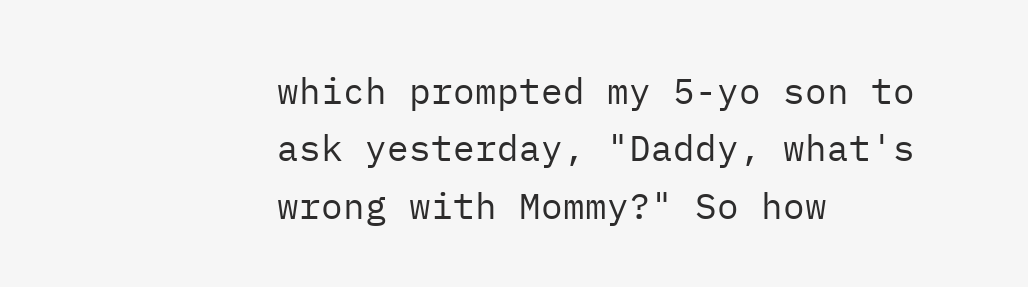which prompted my 5-yo son to ask yesterday, "Daddy, what's wrong with Mommy?" So how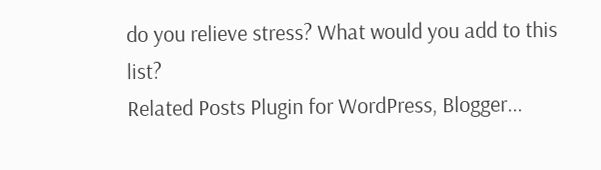do you relieve stress? What would you add to this list?
Related Posts Plugin for WordPress, Blogger...